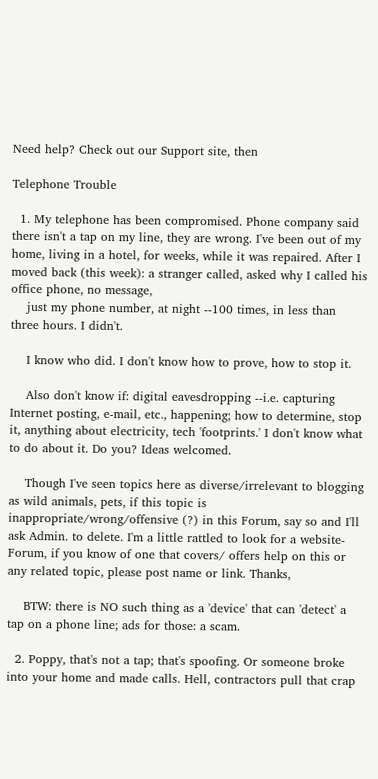Need help? Check out our Support site, then

Telephone Trouble

  1. My telephone has been compromised. Phone company said there isn't a tap on my line, they are wrong. I've been out of my home, living in a hotel, for weeks, while it was repaired. After I moved back (this week): a stranger called, asked why I called his office phone, no message,
    just my phone number, at night --100 times, in less than three hours. I didn't.

    I know who did. I don't know how to prove, how to stop it.

    Also don't know if: digital eavesdropping --i.e. capturing Internet posting, e-mail, etc., happening; how to determine, stop it, anything about electricity, tech 'footprints.' I don't know what to do about it. Do you? Ideas welcomed.

    Though I've seen topics here as diverse/irrelevant to blogging as wild animals, pets, if this topic is inappropriate/wrong/offensive (?) in this Forum, say so and I'll ask Admin. to delete. I'm a little rattled to look for a website-Forum, if you know of one that covers/ offers help on this or any related topic, please post name or link. Thanks,

    BTW: there is NO such thing as a 'device' that can 'detect' a tap on a phone line; ads for those: a scam.

  2. Poppy, that's not a tap; that's spoofing. Or someone broke into your home and made calls. Hell, contractors pull that crap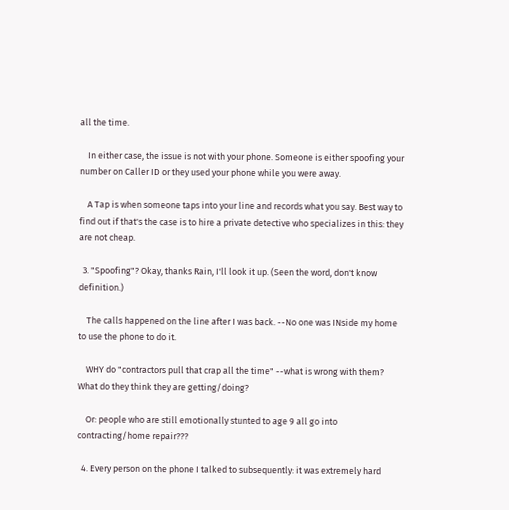all the time.

    In either case, the issue is not with your phone. Someone is either spoofing your number on Caller ID or they used your phone while you were away.

    A Tap is when someone taps into your line and records what you say. Best way to find out if that's the case is to hire a private detective who specializes in this: they are not cheap.

  3. "Spoofing"? Okay, thanks Rain, I'll look it up. (Seen the word, don't know definition.)

    The calls happened on the line after I was back. --No one was INside my home to use the phone to do it.

    WHY do "contractors pull that crap all the time" --what is wrong with them? What do they think they are getting/doing?

    Or: people who are still emotionally stunted to age 9 all go into contracting/home repair???

  4. Every person on the phone I talked to subsequently: it was extremely hard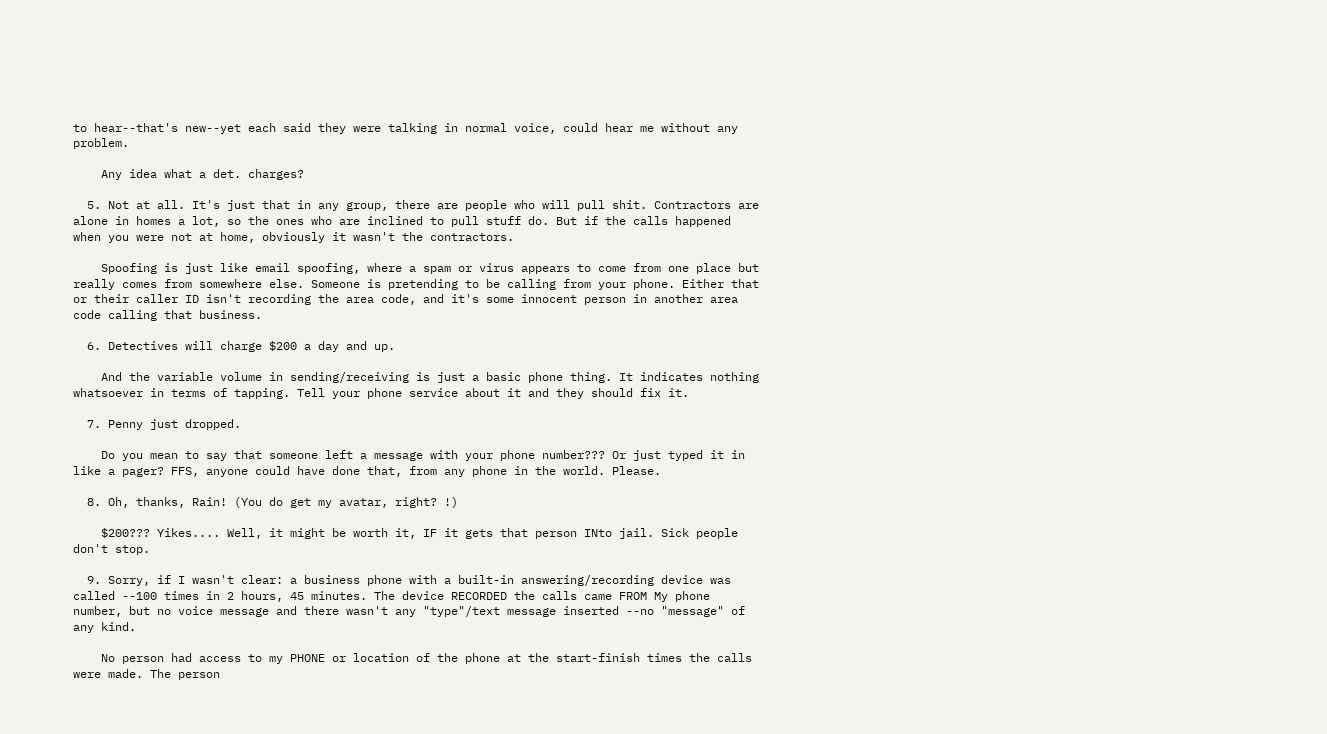to hear--that's new--yet each said they were talking in normal voice, could hear me without any problem.

    Any idea what a det. charges?

  5. Not at all. It's just that in any group, there are people who will pull shit. Contractors are alone in homes a lot, so the ones who are inclined to pull stuff do. But if the calls happened when you were not at home, obviously it wasn't the contractors.

    Spoofing is just like email spoofing, where a spam or virus appears to come from one place but really comes from somewhere else. Someone is pretending to be calling from your phone. Either that or their caller ID isn't recording the area code, and it's some innocent person in another area code calling that business.

  6. Detectives will charge $200 a day and up.

    And the variable volume in sending/receiving is just a basic phone thing. It indicates nothing whatsoever in terms of tapping. Tell your phone service about it and they should fix it.

  7. Penny just dropped.

    Do you mean to say that someone left a message with your phone number??? Or just typed it in like a pager? FFS, anyone could have done that, from any phone in the world. Please.

  8. Oh, thanks, Rain! (You do get my avatar, right? !)

    $200??? Yikes.... Well, it might be worth it, IF it gets that person INto jail. Sick people don't stop.

  9. Sorry, if I wasn't clear: a business phone with a built-in answering/recording device was called --100 times in 2 hours, 45 minutes. The device RECORDED the calls came FROM My phone number, but no voice message and there wasn't any "type"/text message inserted --no "message" of any kind.

    No person had access to my PHONE or location of the phone at the start-finish times the calls were made. The person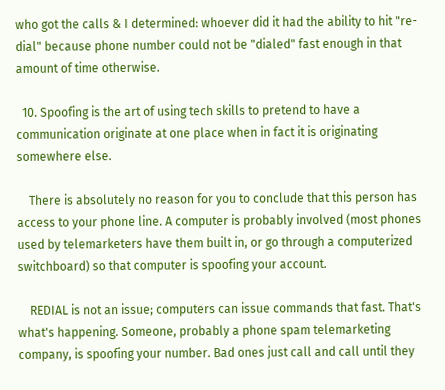who got the calls & I determined: whoever did it had the ability to hit "re-dial" because phone number could not be "dialed" fast enough in that amount of time otherwise.

  10. Spoofing is the art of using tech skills to pretend to have a communication originate at one place when in fact it is originating somewhere else.

    There is absolutely no reason for you to conclude that this person has access to your phone line. A computer is probably involved (most phones used by telemarketers have them built in, or go through a computerized switchboard) so that computer is spoofing your account.

    REDIAL is not an issue; computers can issue commands that fast. That's what's happening. Someone, probably a phone spam telemarketing company, is spoofing your number. Bad ones just call and call until they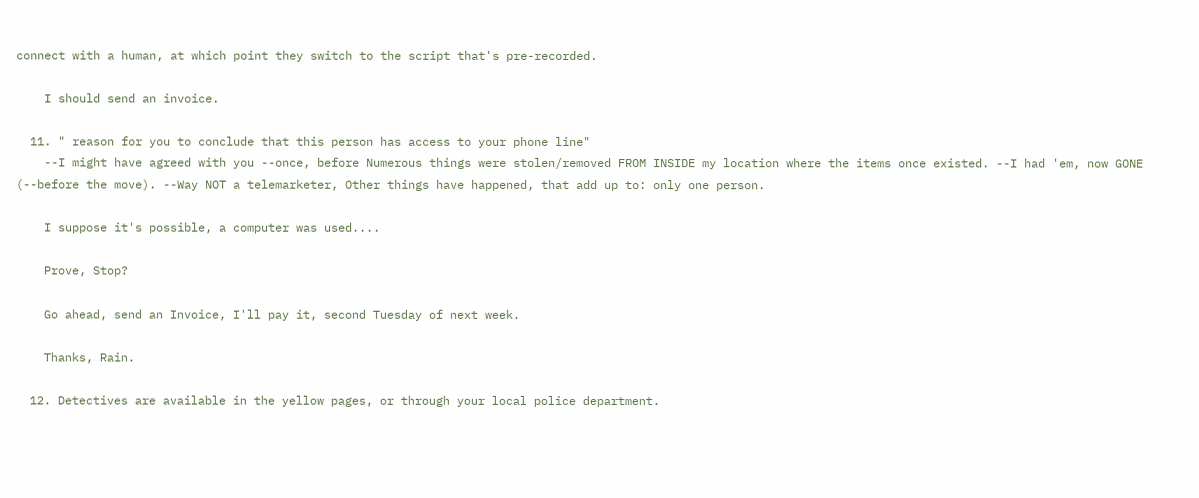connect with a human, at which point they switch to the script that's pre-recorded.

    I should send an invoice.

  11. " reason for you to conclude that this person has access to your phone line"
    --I might have agreed with you --once, before Numerous things were stolen/removed FROM INSIDE my location where the items once existed. --I had 'em, now GONE (--before the move). --Way NOT a telemarketer, Other things have happened, that add up to: only one person.

    I suppose it's possible, a computer was used....

    Prove, Stop?

    Go ahead, send an Invoice, I'll pay it, second Tuesday of next week.

    Thanks, Rain.

  12. Detectives are available in the yellow pages, or through your local police department.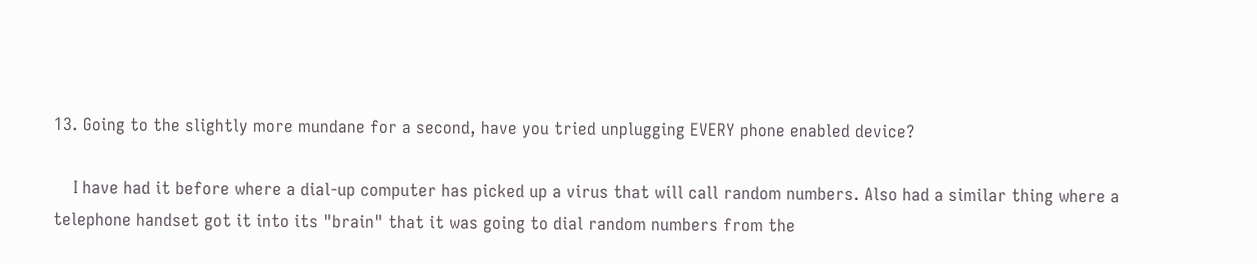13. Going to the slightly more mundane for a second, have you tried unplugging EVERY phone enabled device?

    I have had it before where a dial-up computer has picked up a virus that will call random numbers. Also had a similar thing where a telephone handset got it into its "brain" that it was going to dial random numbers from the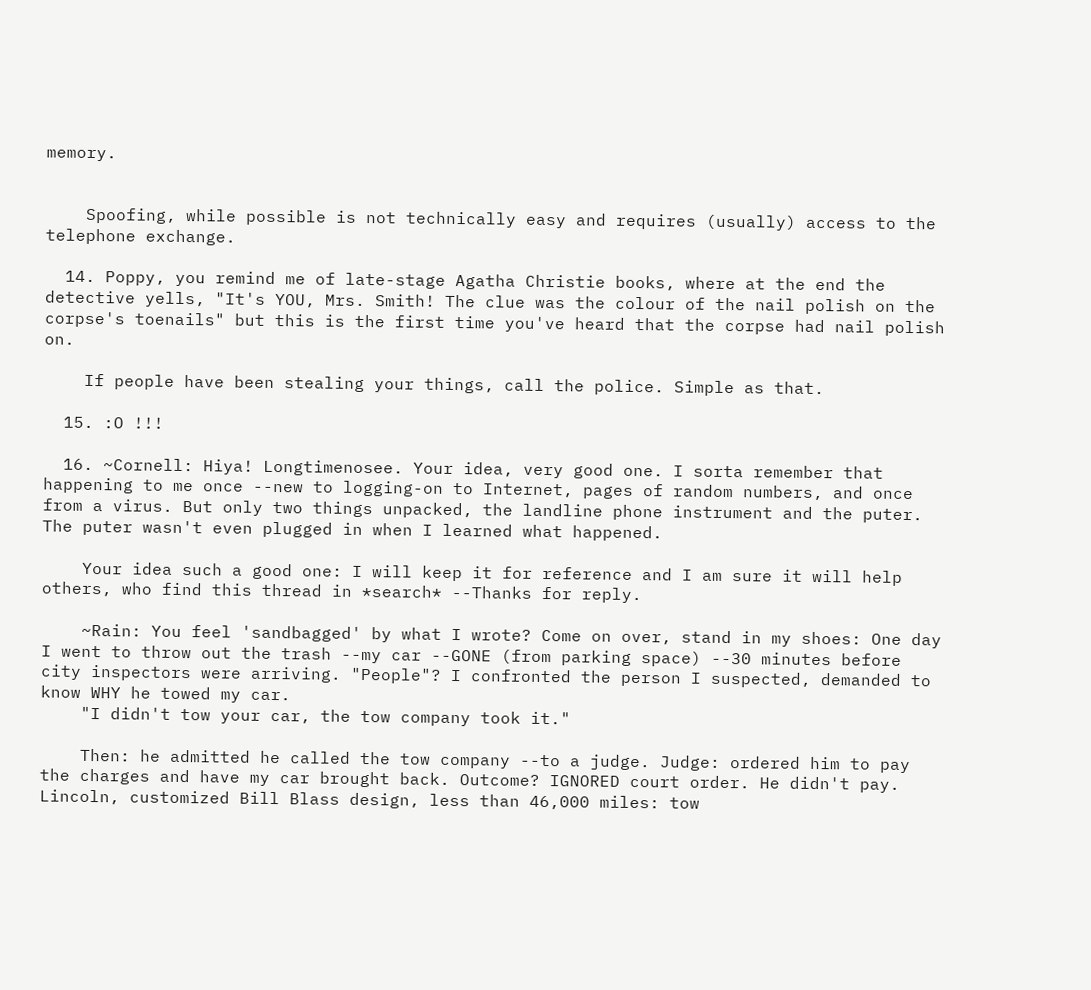memory.


    Spoofing, while possible is not technically easy and requires (usually) access to the telephone exchange.

  14. Poppy, you remind me of late-stage Agatha Christie books, where at the end the detective yells, "It's YOU, Mrs. Smith! The clue was the colour of the nail polish on the corpse's toenails" but this is the first time you've heard that the corpse had nail polish on.

    If people have been stealing your things, call the police. Simple as that.

  15. :O !!!

  16. ~Cornell: Hiya! Longtimenosee. Your idea, very good one. I sorta remember that happening to me once --new to logging-on to Internet, pages of random numbers, and once from a virus. But only two things unpacked, the landline phone instrument and the puter. The puter wasn't even plugged in when I learned what happened.

    Your idea such a good one: I will keep it for reference and I am sure it will help others, who find this thread in *search* --Thanks for reply.

    ~Rain: You feel 'sandbagged' by what I wrote? Come on over, stand in my shoes: One day I went to throw out the trash --my car --GONE (from parking space) --30 minutes before city inspectors were arriving. "People"? I confronted the person I suspected, demanded to know WHY he towed my car.
    "I didn't tow your car, the tow company took it."

    Then: he admitted he called the tow company --to a judge. Judge: ordered him to pay the charges and have my car brought back. Outcome? IGNORED court order. He didn't pay. Lincoln, customized Bill Blass design, less than 46,000 miles: tow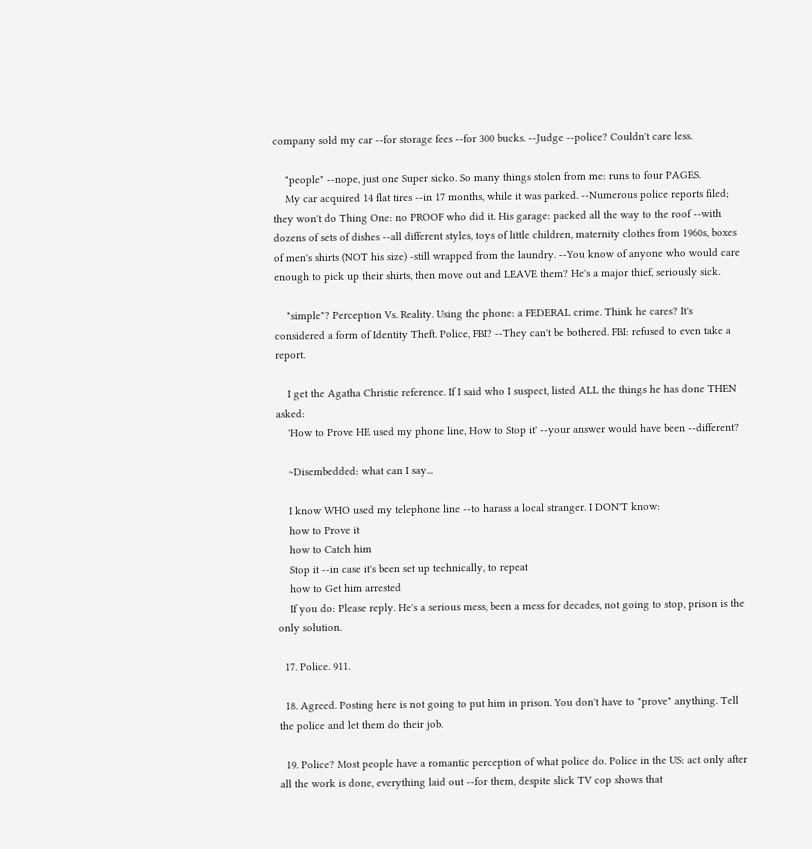company sold my car --for storage fees --for 300 bucks. --Judge --police? Couldn't care less.

    "people" --nope, just one Super sicko. So many things stolen from me: runs to four PAGES.
    My car acquired 14 flat tires --in 17 months, while it was parked. --Numerous police reports filed; they won't do Thing One: no PROOF who did it. His garage: packed all the way to the roof --with dozens of sets of dishes --all different styles, toys of little children, maternity clothes from 1960s, boxes of men's shirts (NOT his size) -still wrapped from the laundry. --You know of anyone who would care enough to pick up their shirts, then move out and LEAVE them? He's a major thief, seriously sick.

    "simple"? Perception Vs. Reality. Using the phone: a FEDERAL crime. Think he cares? It's considered a form of Identity Theft. Police, FBI? --They can't be bothered. FBI: refused to even take a report.

    I get the Agatha Christie reference. If I said who I suspect, listed ALL the things he has done THEN asked:
    'How to Prove HE used my phone line, How to Stop it' --your answer would have been --different?

    ~Disembedded: what can I say...

    I know WHO used my telephone line --to harass a local stranger. I DON'T know:
    how to Prove it
    how to Catch him
    Stop it --in case it's been set up technically, to repeat
    how to Get him arrested
    If you do: Please reply. He's a serious mess, been a mess for decades, not going to stop, prison is the only solution.

  17. Police. 911.

  18. Agreed. Posting here is not going to put him in prison. You don't have to "prove" anything. Tell the police and let them do their job.

  19. Police? Most people have a romantic perception of what police do. Police in the US: act only after all the work is done, everything laid out --for them, despite slick TV cop shows that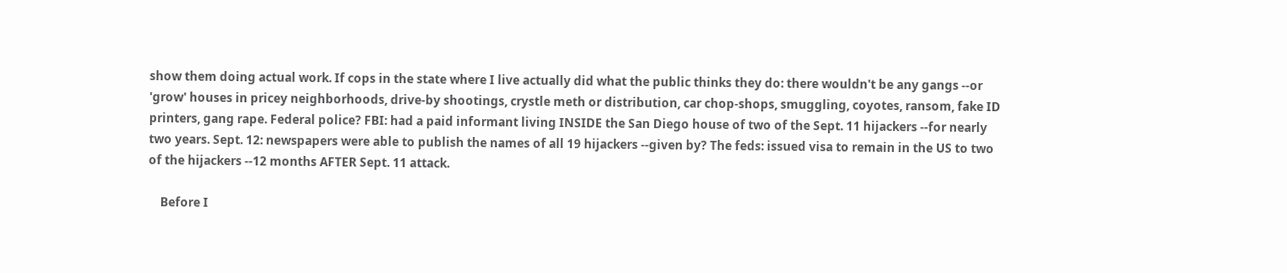show them doing actual work. If cops in the state where I live actually did what the public thinks they do: there wouldn't be any gangs --or 'grow' houses in pricey neighborhoods, drive-by shootings, crystle meth or distribution, car chop-shops, smuggling, coyotes, ransom, fake ID printers, gang rape. Federal police? FBI: had a paid informant living INSIDE the San Diego house of two of the Sept. 11 hijackers --for nearly two years. Sept. 12: newspapers were able to publish the names of all 19 hijackers --given by? The feds: issued visa to remain in the US to two of the hijackers --12 months AFTER Sept. 11 attack.

    Before I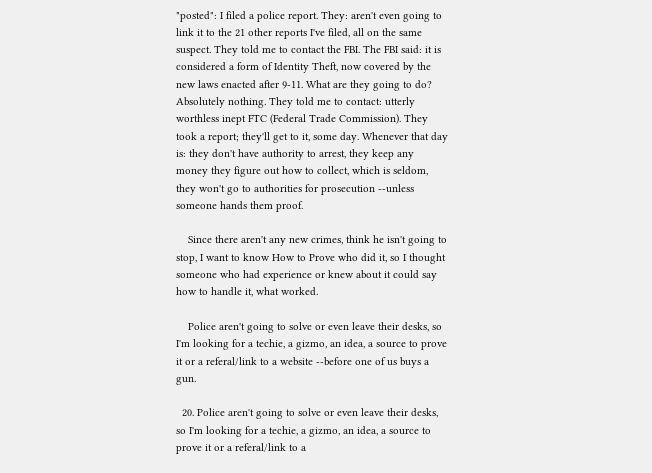"posted": I filed a police report. They: aren't even going to link it to the 21 other reports I've filed, all on the same suspect. They told me to contact the FBI. The FBI said: it is considered a form of Identity Theft, now covered by the new laws enacted after 9-11. What are they going to do? Absolutely nothing. They told me to contact: utterly worthless inept FTC (Federal Trade Commission). They took a report; they'll get to it, some day. Whenever that day is: they don't have authority to arrest, they keep any money they figure out how to collect, which is seldom, they won't go to authorities for prosecution --unless someone hands them proof.

    Since there aren't any new crimes, think he isn't going to stop, I want to know How to Prove who did it, so I thought someone who had experience or knew about it could say how to handle it, what worked.

    Police aren't going to solve or even leave their desks, so I'm looking for a techie, a gizmo, an idea, a source to prove it or a referal/link to a website --before one of us buys a gun.

  20. Police aren't going to solve or even leave their desks, so I'm looking for a techie, a gizmo, an idea, a source to prove it or a referal/link to a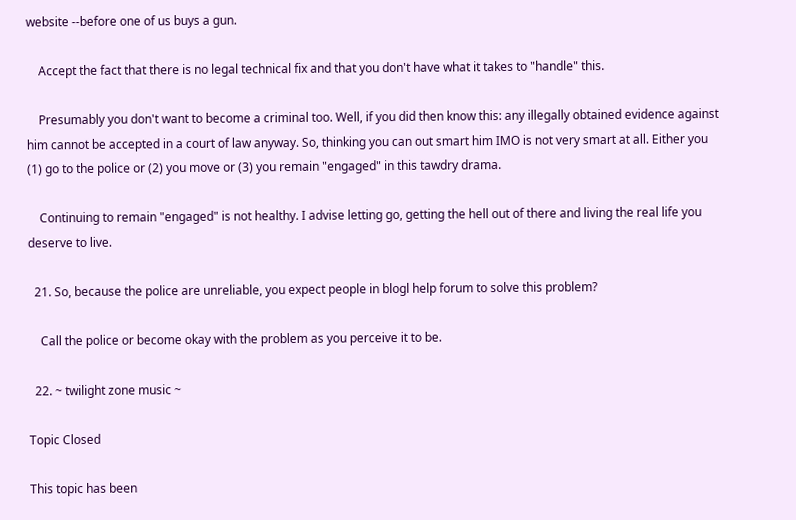website --before one of us buys a gun.

    Accept the fact that there is no legal technical fix and that you don't have what it takes to "handle" this.

    Presumably you don't want to become a criminal too. Well, if you did then know this: any illegally obtained evidence against him cannot be accepted in a court of law anyway. So, thinking you can out smart him IMO is not very smart at all. Either you (1) go to the police or (2) you move or (3) you remain "engaged" in this tawdry drama.

    Continuing to remain "engaged" is not healthy. I advise letting go, getting the hell out of there and living the real life you deserve to live.

  21. So, because the police are unreliable, you expect people in blogl help forum to solve this problem?

    Call the police or become okay with the problem as you perceive it to be.

  22. ~ twilight zone music ~

Topic Closed

This topic has been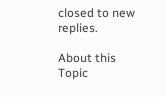closed to new replies.

About this Topic